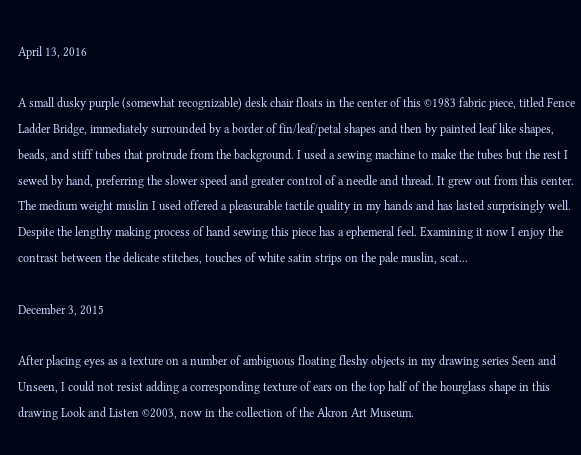April 13, 2016

A small dusky purple (somewhat recognizable) desk chair floats in the center of this ©1983 fabric piece, titled Fence Ladder Bridge, immediately surrounded by a border of fin/leaf/petal shapes and then by painted leaf like shapes, beads, and stiff tubes that protrude from the background. I used a sewing machine to make the tubes but the rest I sewed by hand, preferring the slower speed and greater control of a needle and thread. It grew out from this center. The medium weight muslin I used offered a pleasurable tactile quality in my hands and has lasted surprisingly well. Despite the lengthy making process of hand sewing this piece has a ephemeral feel. Examining it now I enjoy the contrast between the delicate stitches, touches of white satin strips on the pale muslin, scat...

December 3, 2015

After placing eyes as a texture on a number of ambiguous floating fleshy objects in my drawing series Seen and Unseen, I could not resist adding a corresponding texture of ears on the top half of the hourglass shape in this drawing Look and Listen ©2003, now in the collection of the Akron Art Museum.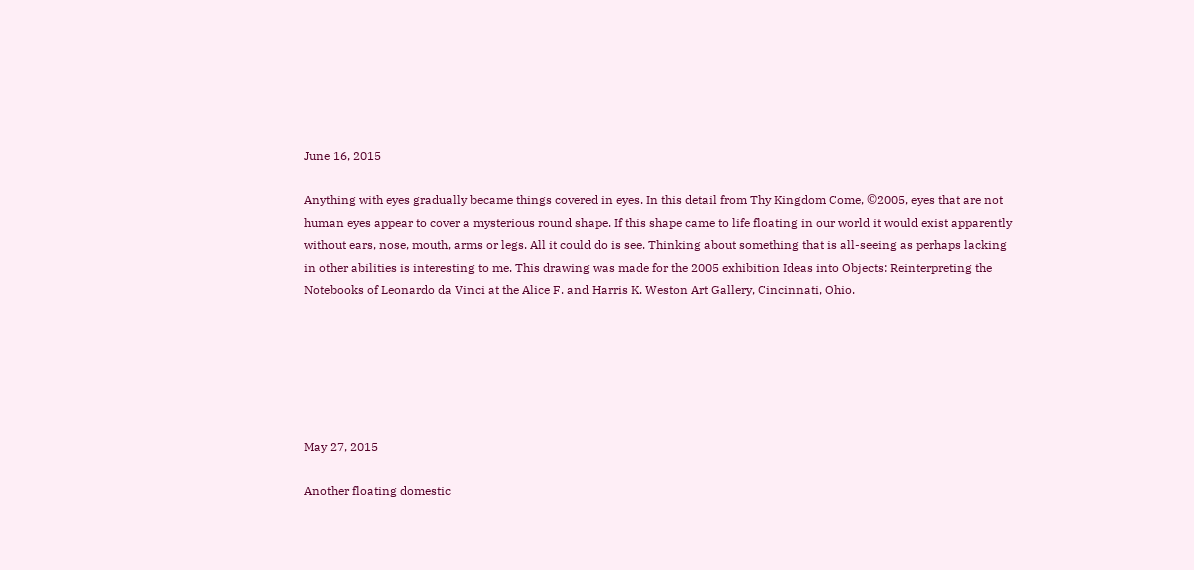June 16, 2015

Anything with eyes gradually became things covered in eyes. In this detail from Thy Kingdom Come, ©2005, eyes that are not human eyes appear to cover a mysterious round shape. If this shape came to life floating in our world it would exist apparently without ears, nose, mouth, arms or legs. All it could do is see. Thinking about something that is all-seeing as perhaps lacking in other abilities is interesting to me. This drawing was made for the 2005 exhibition Ideas into Objects: Reinterpreting the Notebooks of Leonardo da Vinci at the Alice F. and Harris K. Weston Art Gallery, Cincinnati, Ohio.






May 27, 2015

Another floating domestic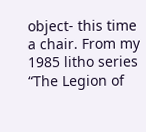object- this time a chair. From my 1985 litho series “The Legion of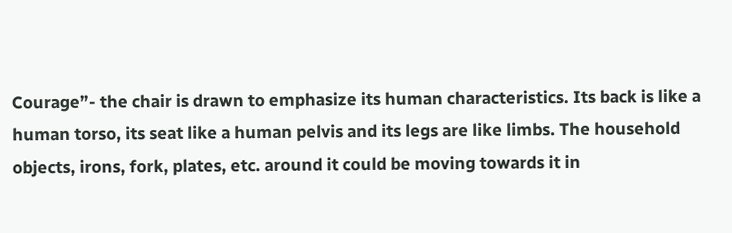Courage”- the chair is drawn to emphasize its human characteristics. Its back is like a human torso, its seat like a human pelvis and its legs are like limbs. The household objects, irons, fork, plates, etc. around it could be moving towards it in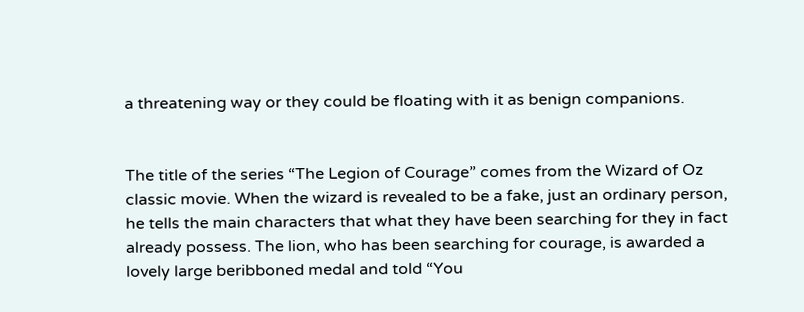a threatening way or they could be floating with it as benign companions.


The title of the series “The Legion of Courage” comes from the Wizard of Oz classic movie. When the wizard is revealed to be a fake, just an ordinary person, he tells the main characters that what they have been searching for they in fact already possess. The lion, who has been searching for courage, is awarded a lovely large beribboned medal and told “You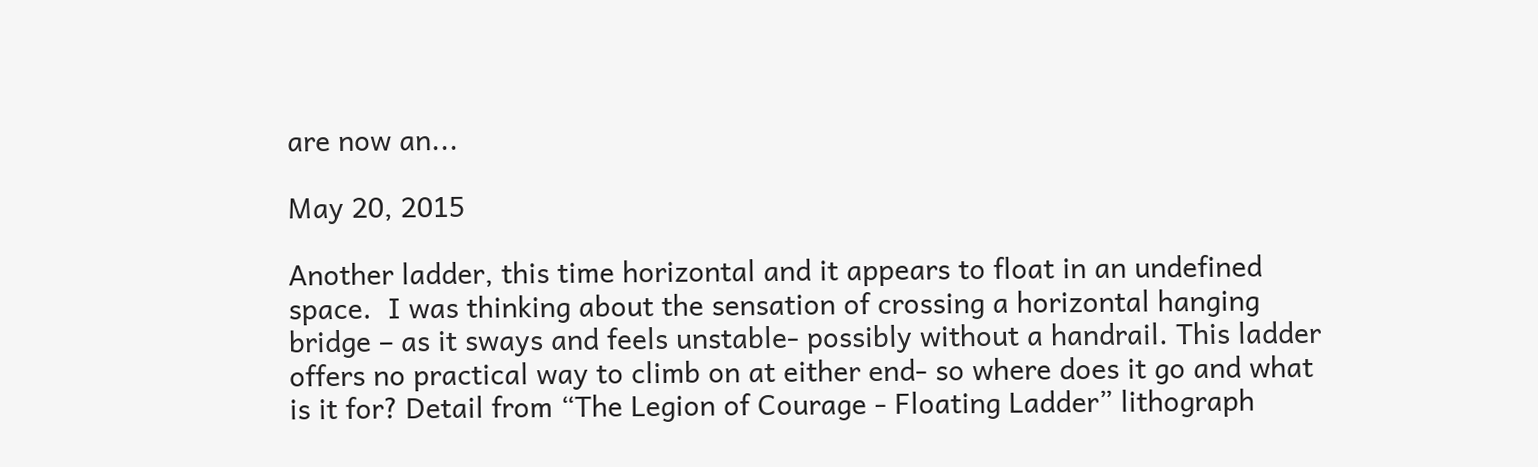are now an...

May 20, 2015

Another ladder, this time horizontal and it appears to float in an undefined space.  I was thinking about the sensation of crossing a horizontal hanging bridge – as it sways and feels unstable- possibly without a handrail. This ladder offers no practical way to climb on at either end- so where does it go and what is it for? Detail from “The Legion of Courage - Floating Ladder” lithograph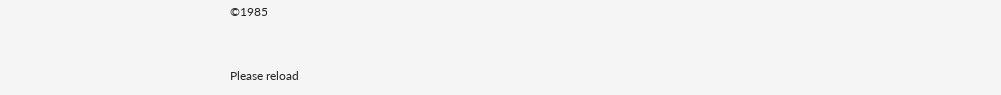©1985


Please reload